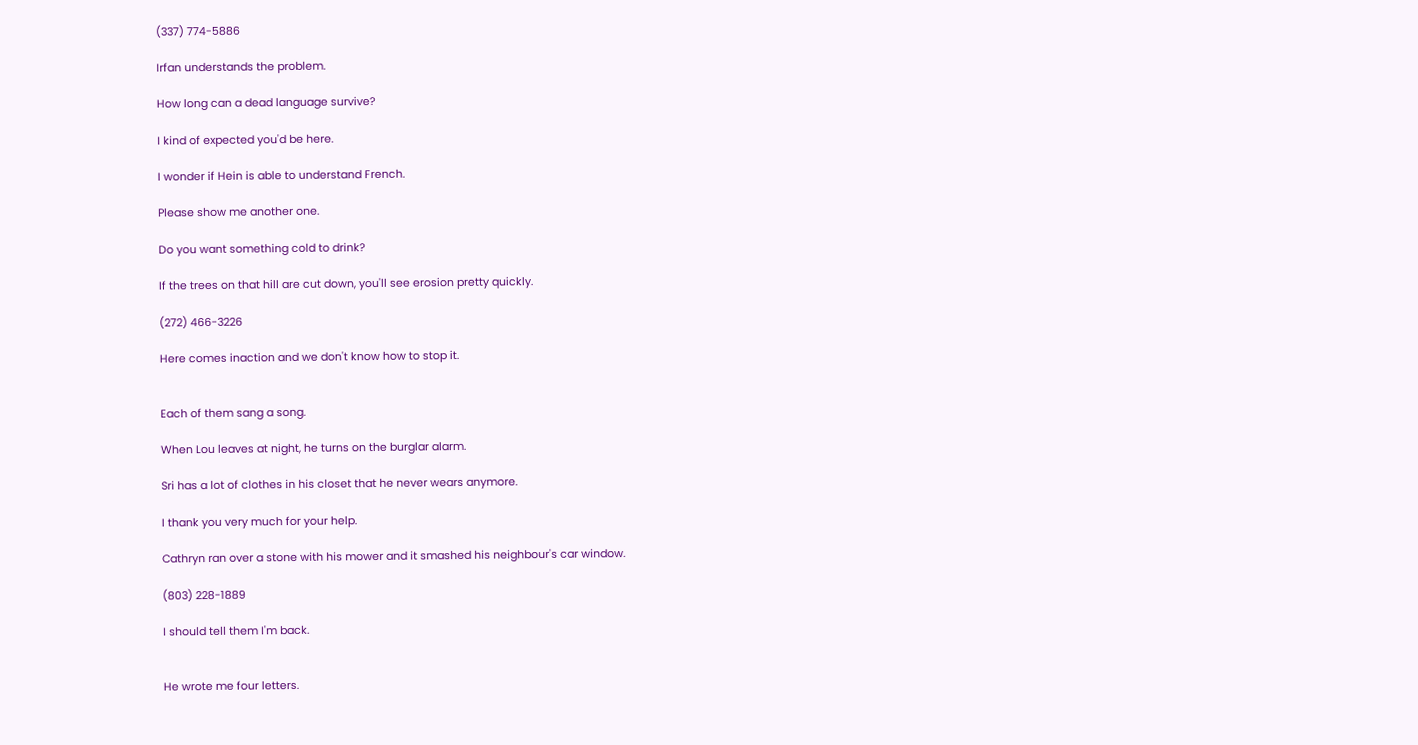(337) 774-5886

Irfan understands the problem.

How long can a dead language survive?

I kind of expected you'd be here.

I wonder if Hein is able to understand French.

Please show me another one.

Do you want something cold to drink?

If the trees on that hill are cut down, you'll see erosion pretty quickly.

(272) 466-3226

Here comes inaction and we don't know how to stop it.


Each of them sang a song.

When Lou leaves at night, he turns on the burglar alarm.

Sri has a lot of clothes in his closet that he never wears anymore.

I thank you very much for your help.

Cathryn ran over a stone with his mower and it smashed his neighbour's car window.

(803) 228-1889

I should tell them I'm back.


He wrote me four letters.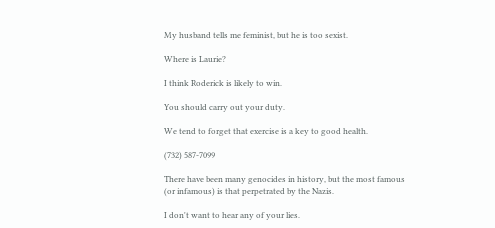My husband tells me feminist, but he is too sexist.

Where is Laurie?

I think Roderick is likely to win.

You should carry out your duty.

We tend to forget that exercise is a key to good health.

(732) 587-7099

There have been many genocides in history, but the most famous (or infamous) is that perpetrated by the Nazis.

I don't want to hear any of your lies.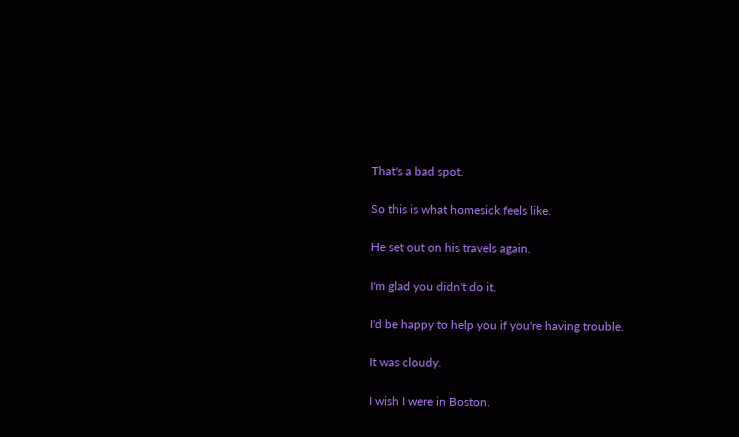That's a bad spot.

So this is what homesick feels like.

He set out on his travels again.

I'm glad you didn't do it.

I'd be happy to help you if you're having trouble.

It was cloudy.

I wish I were in Boston.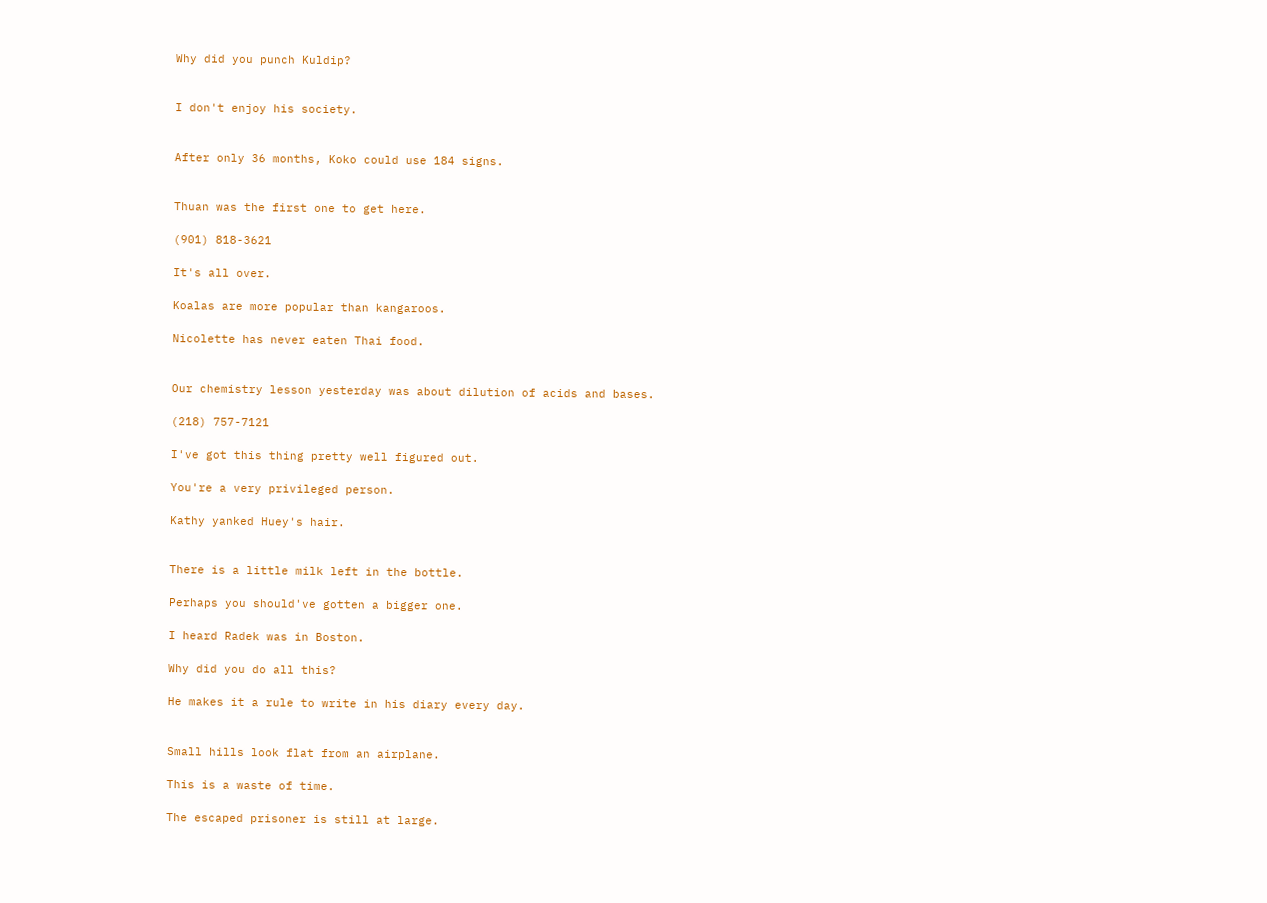Why did you punch Kuldip?


I don't enjoy his society.


After only 36 months, Koko could use 184 signs.


Thuan was the first one to get here.

(901) 818-3621

It's all over.

Koalas are more popular than kangaroos.

Nicolette has never eaten Thai food.


Our chemistry lesson yesterday was about dilution of acids and bases.

(218) 757-7121

I've got this thing pretty well figured out.

You're a very privileged person.

Kathy yanked Huey's hair.


There is a little milk left in the bottle.

Perhaps you should've gotten a bigger one.

I heard Radek was in Boston.

Why did you do all this?

He makes it a rule to write in his diary every day.


Small hills look flat from an airplane.

This is a waste of time.

The escaped prisoner is still at large.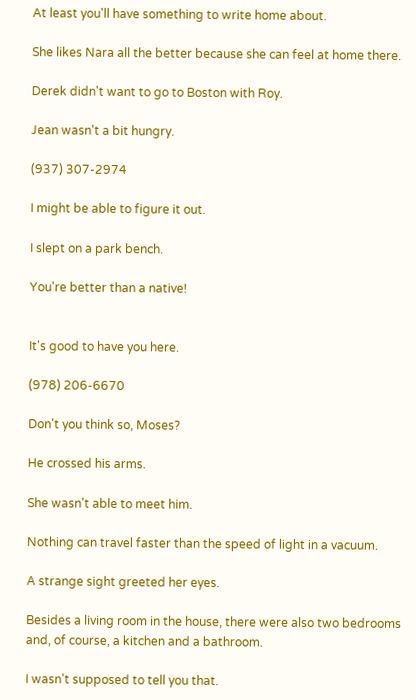At least you'll have something to write home about.

She likes Nara all the better because she can feel at home there.

Derek didn't want to go to Boston with Roy.

Jean wasn't a bit hungry.

(937) 307-2974

I might be able to figure it out.

I slept on a park bench.

You're better than a native!


It's good to have you here.

(978) 206-6670

Don't you think so, Moses?

He crossed his arms.

She wasn't able to meet him.

Nothing can travel faster than the speed of light in a vacuum.

A strange sight greeted her eyes.

Besides a living room in the house, there were also two bedrooms and, of course, a kitchen and a bathroom.

I wasn't supposed to tell you that.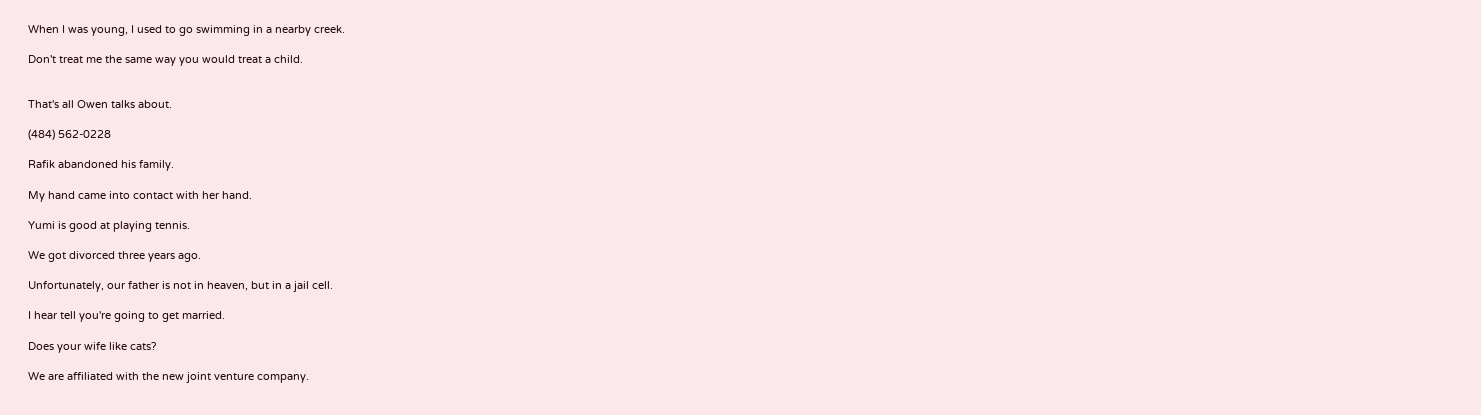When I was young, I used to go swimming in a nearby creek.

Don't treat me the same way you would treat a child.


That's all Owen talks about.

(484) 562-0228

Rafik abandoned his family.

My hand came into contact with her hand.

Yumi is good at playing tennis.

We got divorced three years ago.

Unfortunately, our father is not in heaven, but in a jail cell.

I hear tell you're going to get married.

Does your wife like cats?

We are affiliated with the new joint venture company.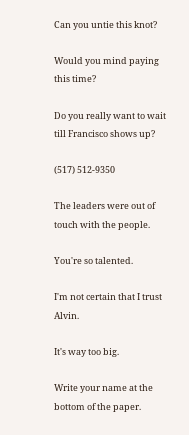Can you untie this knot?

Would you mind paying this time?

Do you really want to wait till Francisco shows up?

(517) 512-9350

The leaders were out of touch with the people.

You're so talented.

I'm not certain that I trust Alvin.

It's way too big.

Write your name at the bottom of the paper.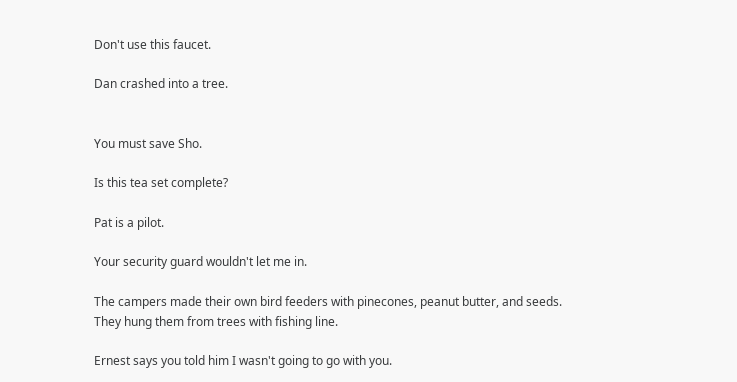Don't use this faucet.

Dan crashed into a tree.


You must save Sho.

Is this tea set complete?

Pat is a pilot.

Your security guard wouldn't let me in.

The campers made their own bird feeders with pinecones, peanut butter, and seeds. They hung them from trees with fishing line.

Ernest says you told him I wasn't going to go with you.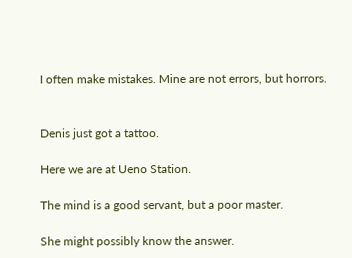I often make mistakes. Mine are not errors, but horrors.


Denis just got a tattoo.

Here we are at Ueno Station.

The mind is a good servant, but a poor master.

She might possibly know the answer.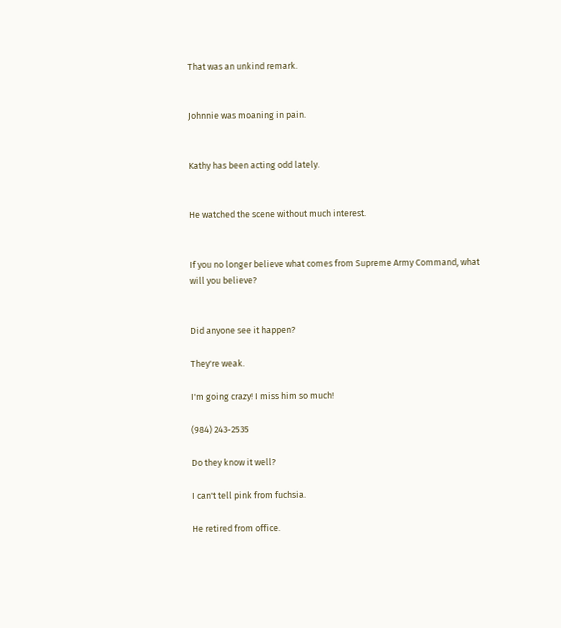That was an unkind remark.


Johnnie was moaning in pain.


Kathy has been acting odd lately.


He watched the scene without much interest.


If you no longer believe what comes from Supreme Army Command, what will you believe?


Did anyone see it happen?

They're weak.

I'm going crazy! I miss him so much!

(984) 243-2535

Do they know it well?

I can't tell pink from fuchsia.

He retired from office.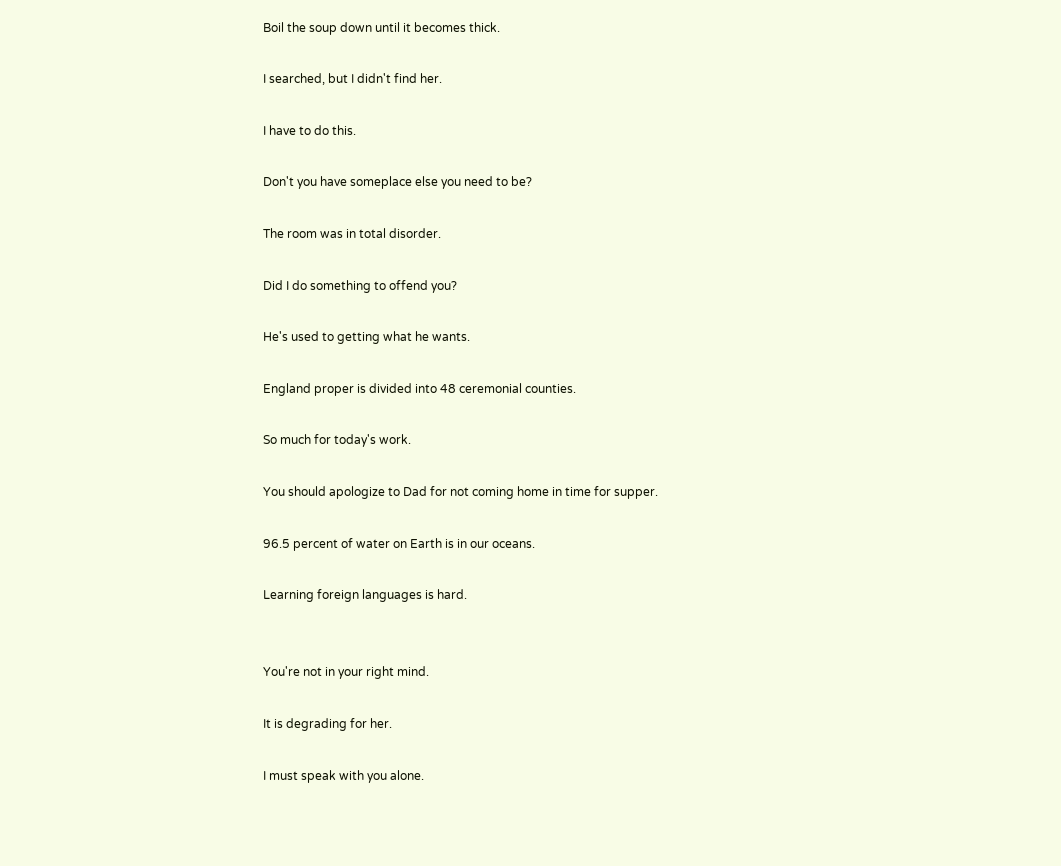Boil the soup down until it becomes thick.

I searched, but I didn't find her.

I have to do this.

Don't you have someplace else you need to be?

The room was in total disorder.

Did I do something to offend you?

He's used to getting what he wants.

England proper is divided into 48 ceremonial counties.

So much for today's work.

You should apologize to Dad for not coming home in time for supper.

96.5 percent of water on Earth is in our oceans.

Learning foreign languages is hard.


You're not in your right mind.

It is degrading for her.

I must speak with you alone.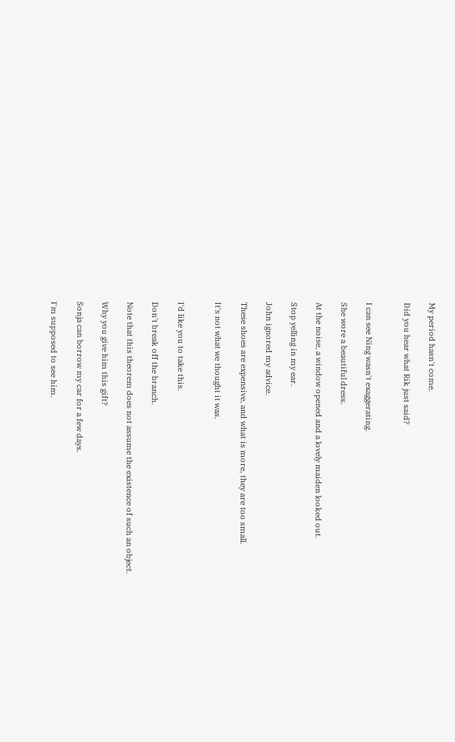My period hasn't come.

Did you hear what Rik just said?


I can see Ning wasn't exaggerating.

She wore a beautiful dress.

At the noise, a window opened and a lovely maiden looked out.

Stop yelling in my ear.

John ignored my advice.

These shoes are expensive, and what is more, they are too small.

It's not what we thought it was.


I'd like you to take this.

Don't break off the branch.

Note that this theorem does not assume the existence of such an object.

Why you give him this gift?

Sonja can borrow my car for a few days.

I'm supposed to see him.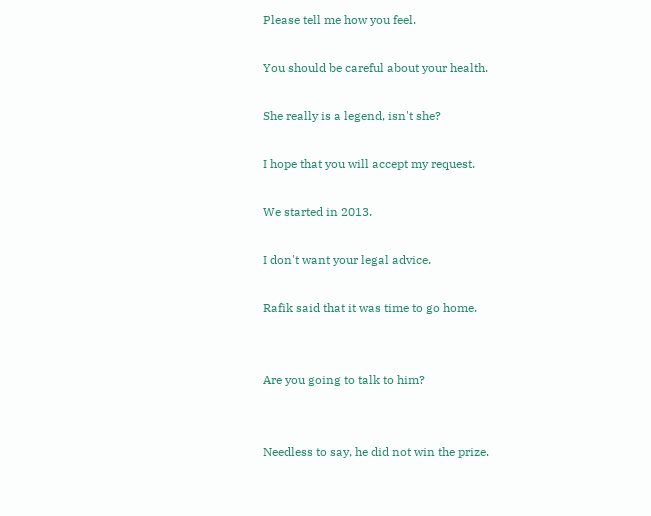Please tell me how you feel.

You should be careful about your health.

She really is a legend, isn't she?

I hope that you will accept my request.

We started in 2013.

I don't want your legal advice.

Rafik said that it was time to go home.


Are you going to talk to him?


Needless to say, he did not win the prize.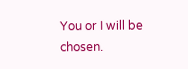You or I will be chosen.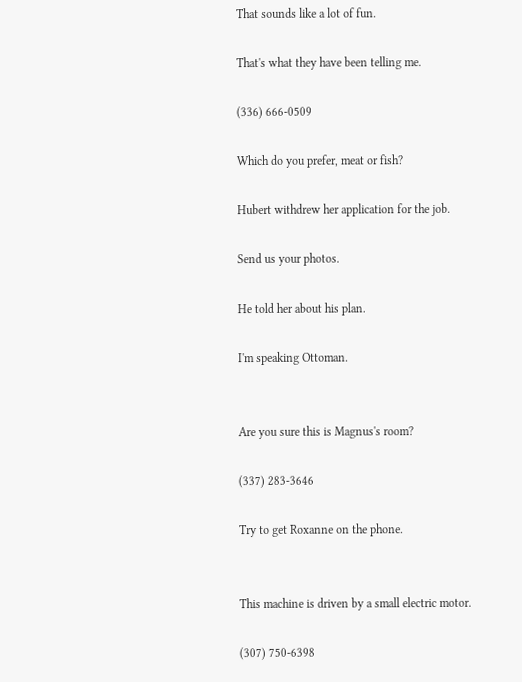That sounds like a lot of fun.

That's what they have been telling me.

(336) 666-0509

Which do you prefer, meat or fish?

Hubert withdrew her application for the job.

Send us your photos.

He told her about his plan.

I'm speaking Ottoman.


Are you sure this is Magnus's room?

(337) 283-3646

Try to get Roxanne on the phone.


This machine is driven by a small electric motor.

(307) 750-6398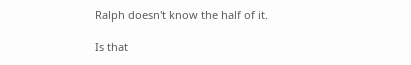Ralph doesn't know the half of it.

Is that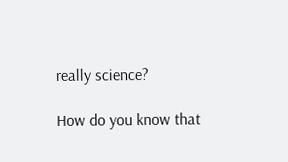really science?

How do you know that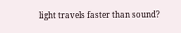light travels faster than sound?